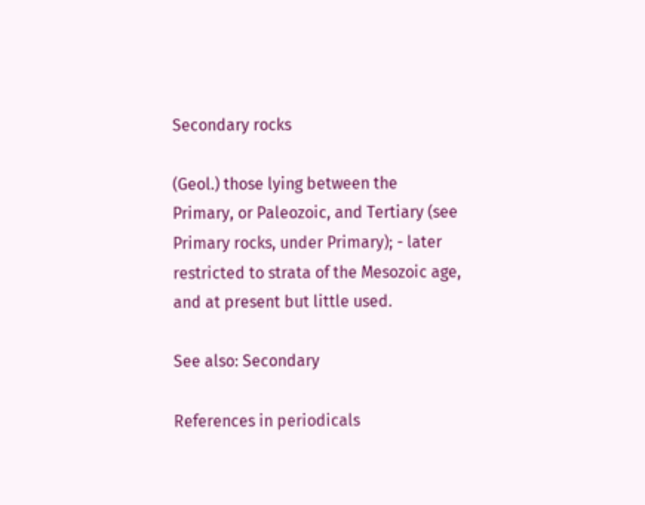Secondary rocks

(Geol.) those lying between the Primary, or Paleozoic, and Tertiary (see Primary rocks, under Primary); - later restricted to strata of the Mesozoic age, and at present but little used.

See also: Secondary

References in periodicals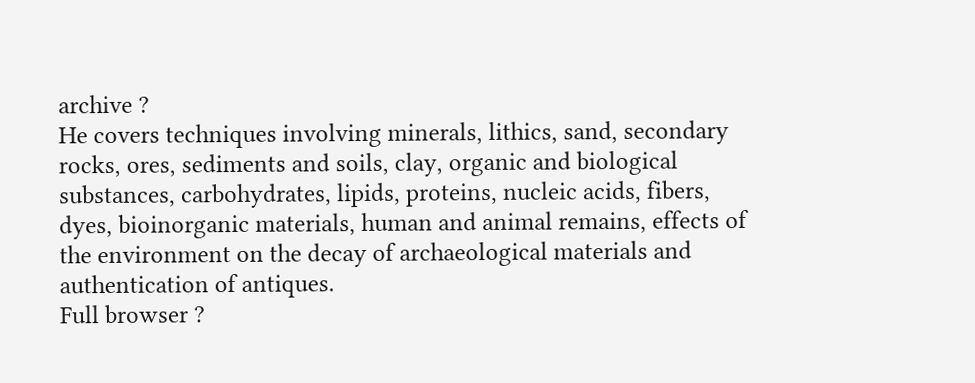archive ?
He covers techniques involving minerals, lithics, sand, secondary rocks, ores, sediments and soils, clay, organic and biological substances, carbohydrates, lipids, proteins, nucleic acids, fibers, dyes, bioinorganic materials, human and animal remains, effects of the environment on the decay of archaeological materials and authentication of antiques.
Full browser ?